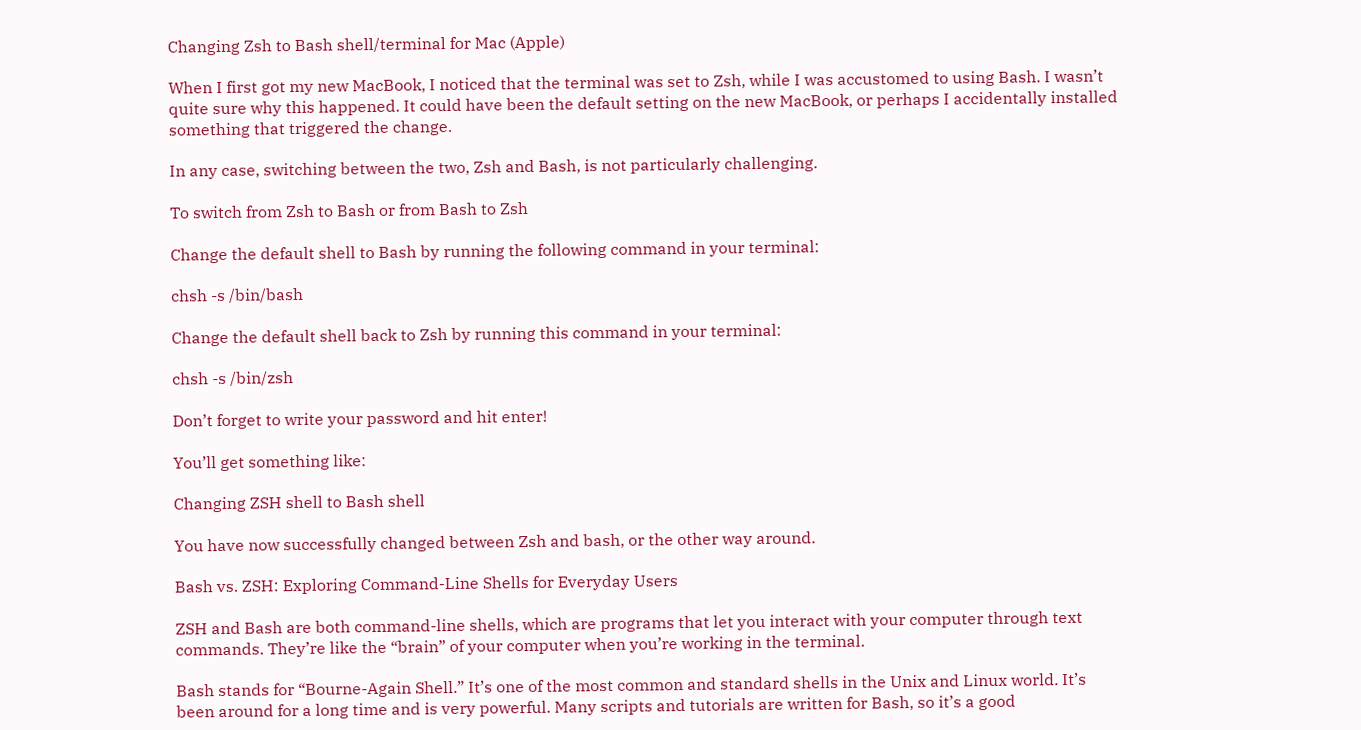Changing Zsh to Bash shell/terminal for Mac (Apple)

When I first got my new MacBook, I noticed that the terminal was set to Zsh, while I was accustomed to using Bash. I wasn’t quite sure why this happened. It could have been the default setting on the new MacBook, or perhaps I accidentally installed something that triggered the change.

In any case, switching between the two, Zsh and Bash, is not particularly challenging.

To switch from Zsh to Bash or from Bash to Zsh

Change the default shell to Bash by running the following command in your terminal:

chsh -s /bin/bash

Change the default shell back to Zsh by running this command in your terminal:

chsh -s /bin/zsh

Don’t forget to write your password and hit enter!

You’ll get something like:

Changing ZSH shell to Bash shell

You have now successfully changed between Zsh and bash, or the other way around.

Bash vs. ZSH: Exploring Command-Line Shells for Everyday Users

ZSH and Bash are both command-line shells, which are programs that let you interact with your computer through text commands. They’re like the “brain” of your computer when you’re working in the terminal.

Bash stands for “Bourne-Again Shell.” It’s one of the most common and standard shells in the Unix and Linux world. It’s been around for a long time and is very powerful. Many scripts and tutorials are written for Bash, so it’s a good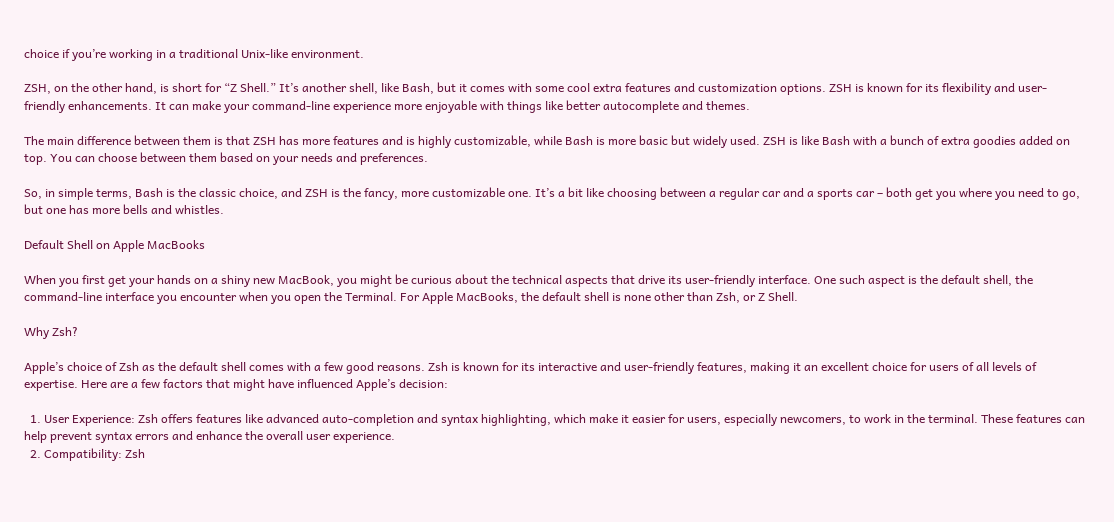choice if you’re working in a traditional Unix-like environment.

ZSH, on the other hand, is short for “Z Shell.” It’s another shell, like Bash, but it comes with some cool extra features and customization options. ZSH is known for its flexibility and user-friendly enhancements. It can make your command-line experience more enjoyable with things like better autocomplete and themes.

The main difference between them is that ZSH has more features and is highly customizable, while Bash is more basic but widely used. ZSH is like Bash with a bunch of extra goodies added on top. You can choose between them based on your needs and preferences.

So, in simple terms, Bash is the classic choice, and ZSH is the fancy, more customizable one. It’s a bit like choosing between a regular car and a sports car – both get you where you need to go, but one has more bells and whistles.

Default Shell on Apple MacBooks

When you first get your hands on a shiny new MacBook, you might be curious about the technical aspects that drive its user-friendly interface. One such aspect is the default shell, the command-line interface you encounter when you open the Terminal. For Apple MacBooks, the default shell is none other than Zsh, or Z Shell.

Why Zsh?

Apple’s choice of Zsh as the default shell comes with a few good reasons. Zsh is known for its interactive and user-friendly features, making it an excellent choice for users of all levels of expertise. Here are a few factors that might have influenced Apple’s decision:

  1. User Experience: Zsh offers features like advanced auto-completion and syntax highlighting, which make it easier for users, especially newcomers, to work in the terminal. These features can help prevent syntax errors and enhance the overall user experience.
  2. Compatibility: Zsh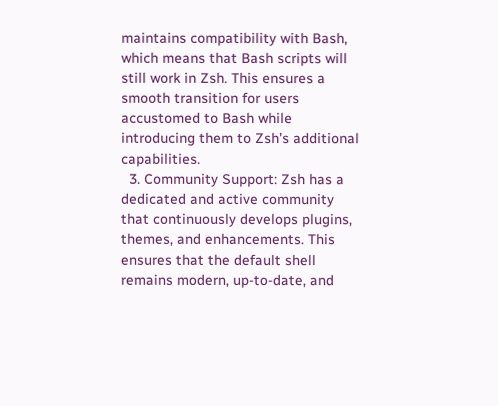maintains compatibility with Bash, which means that Bash scripts will still work in Zsh. This ensures a smooth transition for users accustomed to Bash while introducing them to Zsh’s additional capabilities.
  3. Community Support: Zsh has a dedicated and active community that continuously develops plugins, themes, and enhancements. This ensures that the default shell remains modern, up-to-date, and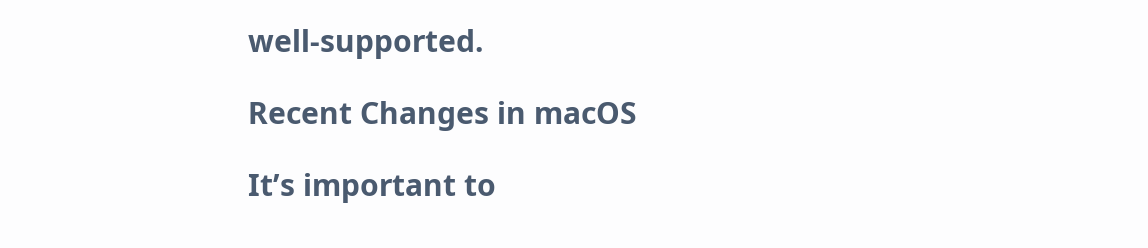well-supported.

Recent Changes in macOS

It’s important to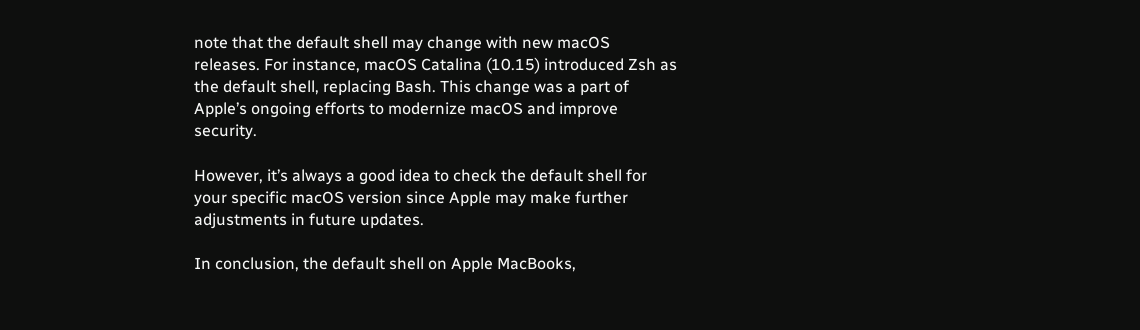note that the default shell may change with new macOS releases. For instance, macOS Catalina (10.15) introduced Zsh as the default shell, replacing Bash. This change was a part of Apple’s ongoing efforts to modernize macOS and improve security.

However, it’s always a good idea to check the default shell for your specific macOS version since Apple may make further adjustments in future updates.

In conclusion, the default shell on Apple MacBooks,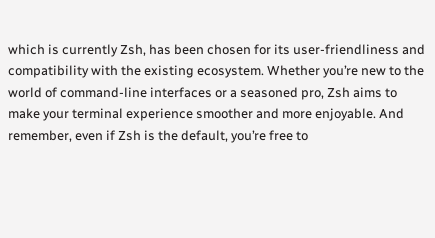which is currently Zsh, has been chosen for its user-friendliness and compatibility with the existing ecosystem. Whether you’re new to the world of command-line interfaces or a seasoned pro, Zsh aims to make your terminal experience smoother and more enjoyable. And remember, even if Zsh is the default, you’re free to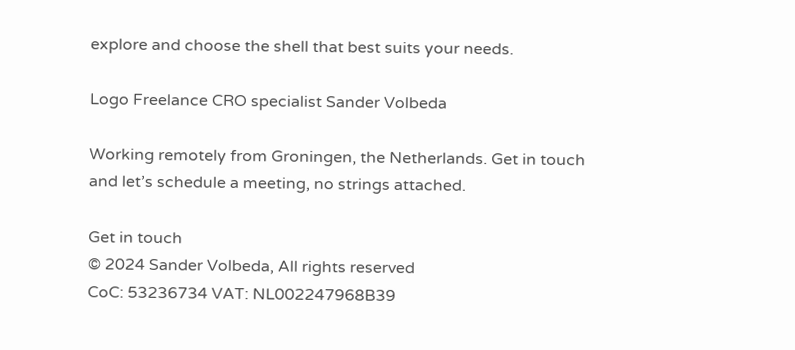explore and choose the shell that best suits your needs.

Logo Freelance CRO specialist Sander Volbeda

Working remotely from Groningen, the Netherlands. Get in touch and let’s schedule a meeting, no strings attached.

Get in touch
© 2024 Sander Volbeda, All rights reserved
CoC: 53236734 VAT: NL002247968B39